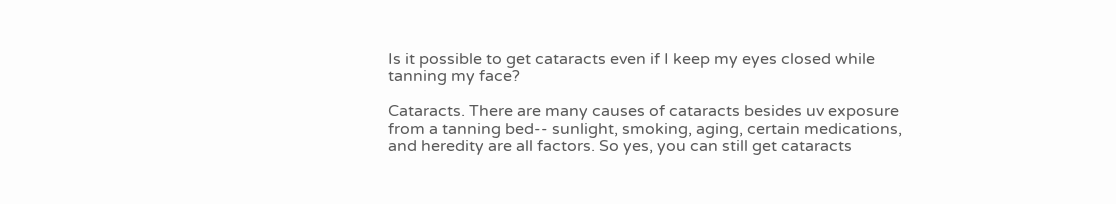Is it possible to get cataracts even if I keep my eyes closed while tanning my face?

Cataracts. There are many causes of cataracts besides uv exposure from a tanning bed-- sunlight, smoking, aging, certain medications, and heredity are all factors. So yes, you can still get cataracts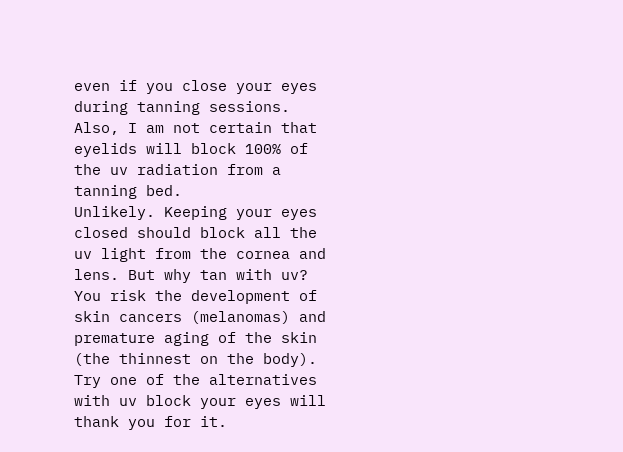even if you close your eyes during tanning sessions. Also, I am not certain that eyelids will block 100% of the uv radiation from a tanning bed.
Unlikely. Keeping your eyes closed should block all the uv light from the cornea and lens. But why tan with uv? You risk the development of skin cancers (melanomas) and premature aging of the skin (the thinnest on the body). Try one of the alternatives with uv block your eyes will thank you for it.